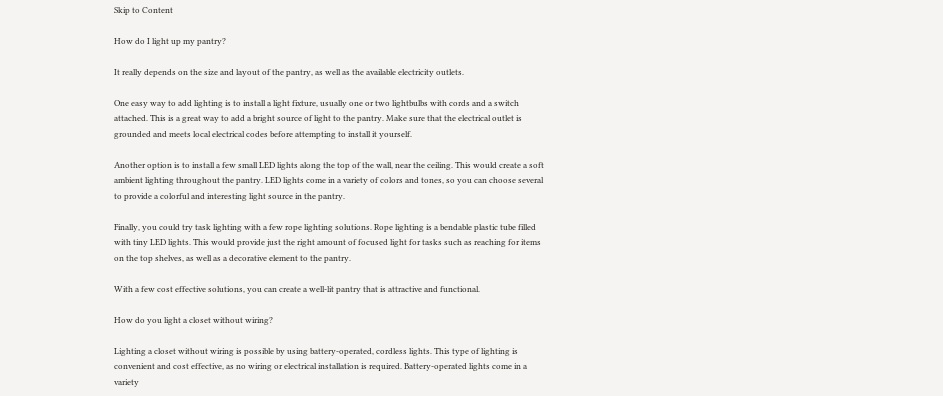Skip to Content

How do I light up my pantry?

It really depends on the size and layout of the pantry, as well as the available electricity outlets.

One easy way to add lighting is to install a light fixture, usually one or two lightbulbs with cords and a switch attached. This is a great way to add a bright source of light to the pantry. Make sure that the electrical outlet is grounded and meets local electrical codes before attempting to install it yourself.

Another option is to install a few small LED lights along the top of the wall, near the ceiling. This would create a soft ambient lighting throughout the pantry. LED lights come in a variety of colors and tones, so you can choose several to provide a colorful and interesting light source in the pantry.

Finally, you could try task lighting with a few rope lighting solutions. Rope lighting is a bendable plastic tube filled with tiny LED lights. This would provide just the right amount of focused light for tasks such as reaching for items on the top shelves, as well as a decorative element to the pantry.

With a few cost effective solutions, you can create a well-lit pantry that is attractive and functional.

How do you light a closet without wiring?

Lighting a closet without wiring is possible by using battery-operated, cordless lights. This type of lighting is convenient and cost effective, as no wiring or electrical installation is required. Battery-operated lights come in a variety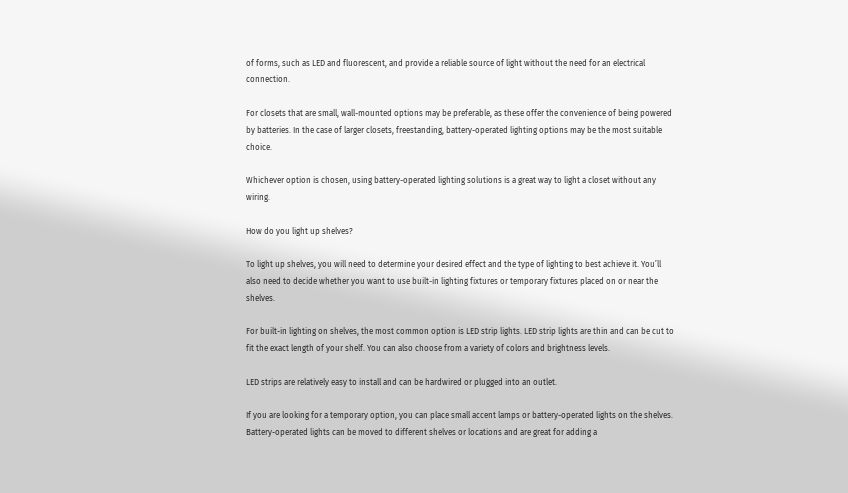of forms, such as LED and fluorescent, and provide a reliable source of light without the need for an electrical connection.

For closets that are small, wall-mounted options may be preferable, as these offer the convenience of being powered by batteries. In the case of larger closets, freestanding, battery-operated lighting options may be the most suitable choice.

Whichever option is chosen, using battery-operated lighting solutions is a great way to light a closet without any wiring.

How do you light up shelves?

To light up shelves, you will need to determine your desired effect and the type of lighting to best achieve it. You’ll also need to decide whether you want to use built-in lighting fixtures or temporary fixtures placed on or near the shelves.

For built-in lighting on shelves, the most common option is LED strip lights. LED strip lights are thin and can be cut to fit the exact length of your shelf. You can also choose from a variety of colors and brightness levels.

LED strips are relatively easy to install and can be hardwired or plugged into an outlet.

If you are looking for a temporary option, you can place small accent lamps or battery-operated lights on the shelves. Battery-operated lights can be moved to different shelves or locations and are great for adding a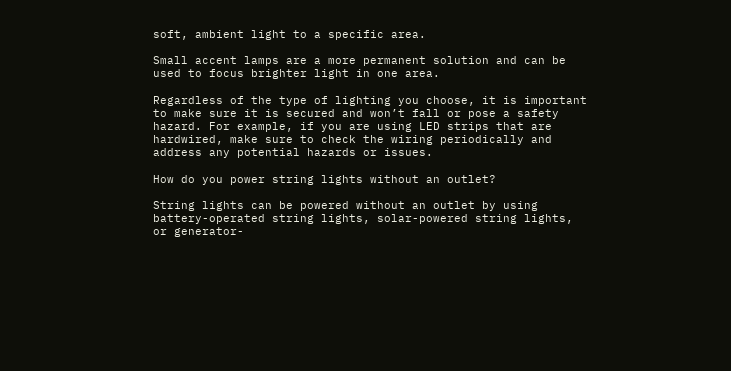soft, ambient light to a specific area.

Small accent lamps are a more permanent solution and can be used to focus brighter light in one area.

Regardless of the type of lighting you choose, it is important to make sure it is secured and won’t fall or pose a safety hazard. For example, if you are using LED strips that are hardwired, make sure to check the wiring periodically and address any potential hazards or issues.

How do you power string lights without an outlet?

String lights can be powered without an outlet by using battery-operated string lights, solar-powered string lights, or generator-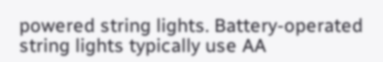powered string lights. Battery-operated string lights typically use AA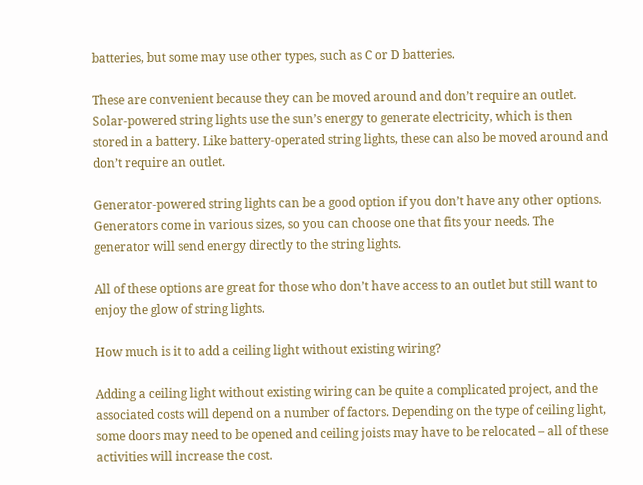batteries, but some may use other types, such as C or D batteries.

These are convenient because they can be moved around and don’t require an outlet. Solar-powered string lights use the sun’s energy to generate electricity, which is then stored in a battery. Like battery-operated string lights, these can also be moved around and don’t require an outlet.

Generator-powered string lights can be a good option if you don’t have any other options. Generators come in various sizes, so you can choose one that fits your needs. The generator will send energy directly to the string lights.

All of these options are great for those who don’t have access to an outlet but still want to enjoy the glow of string lights.

How much is it to add a ceiling light without existing wiring?

Adding a ceiling light without existing wiring can be quite a complicated project, and the associated costs will depend on a number of factors. Depending on the type of ceiling light, some doors may need to be opened and ceiling joists may have to be relocated – all of these activities will increase the cost.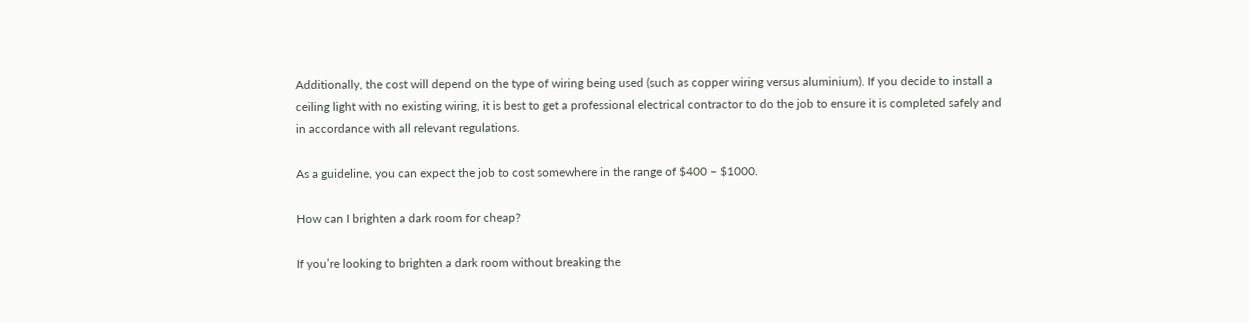Additionally, the cost will depend on the type of wiring being used (such as copper wiring versus aluminium). If you decide to install a ceiling light with no existing wiring, it is best to get a professional electrical contractor to do the job to ensure it is completed safely and in accordance with all relevant regulations.

As a guideline, you can expect the job to cost somewhere in the range of $400 – $1000.

How can I brighten a dark room for cheap?

If you’re looking to brighten a dark room without breaking the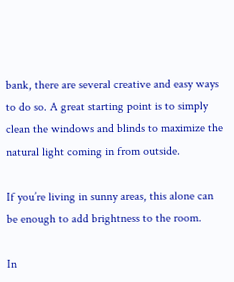bank, there are several creative and easy ways to do so. A great starting point is to simply clean the windows and blinds to maximize the natural light coming in from outside.

If you’re living in sunny areas, this alone can be enough to add brightness to the room.

In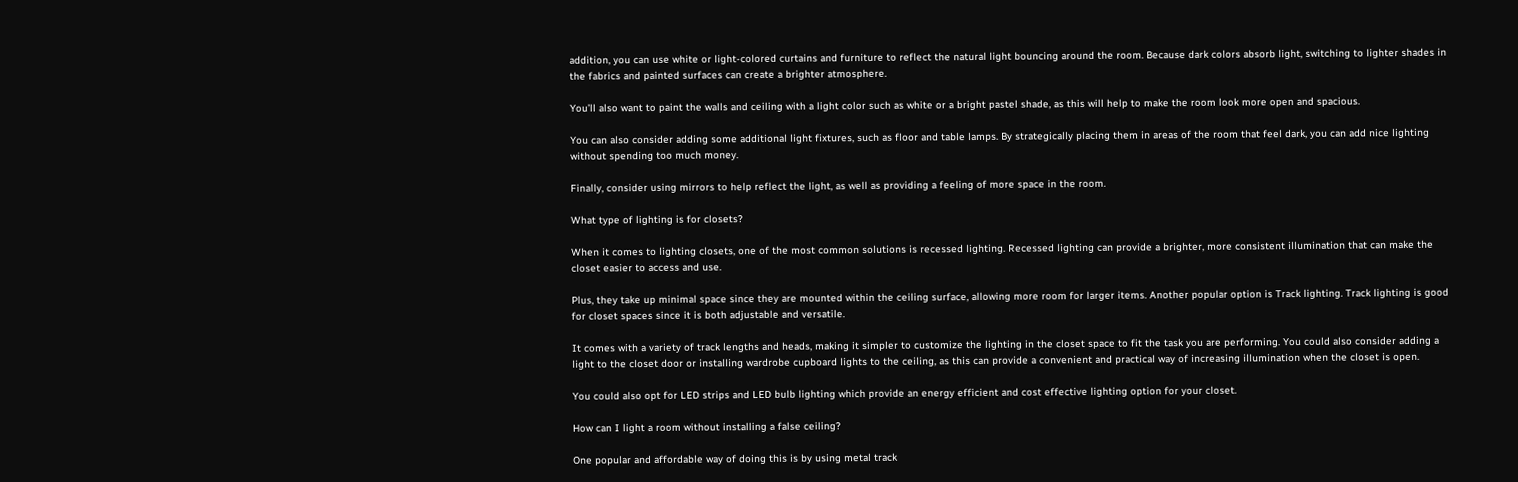addition, you can use white or light-colored curtains and furniture to reflect the natural light bouncing around the room. Because dark colors absorb light, switching to lighter shades in the fabrics and painted surfaces can create a brighter atmosphere.

You’ll also want to paint the walls and ceiling with a light color such as white or a bright pastel shade, as this will help to make the room look more open and spacious.

You can also consider adding some additional light fixtures, such as floor and table lamps. By strategically placing them in areas of the room that feel dark, you can add nice lighting without spending too much money.

Finally, consider using mirrors to help reflect the light, as well as providing a feeling of more space in the room.

What type of lighting is for closets?

When it comes to lighting closets, one of the most common solutions is recessed lighting. Recessed lighting can provide a brighter, more consistent illumination that can make the closet easier to access and use.

Plus, they take up minimal space since they are mounted within the ceiling surface, allowing more room for larger items. Another popular option is Track lighting. Track lighting is good for closet spaces since it is both adjustable and versatile.

It comes with a variety of track lengths and heads, making it simpler to customize the lighting in the closet space to fit the task you are performing. You could also consider adding a light to the closet door or installing wardrobe cupboard lights to the ceiling, as this can provide a convenient and practical way of increasing illumination when the closet is open.

You could also opt for LED strips and LED bulb lighting which provide an energy efficient and cost effective lighting option for your closet.

How can I light a room without installing a false ceiling?

One popular and affordable way of doing this is by using metal track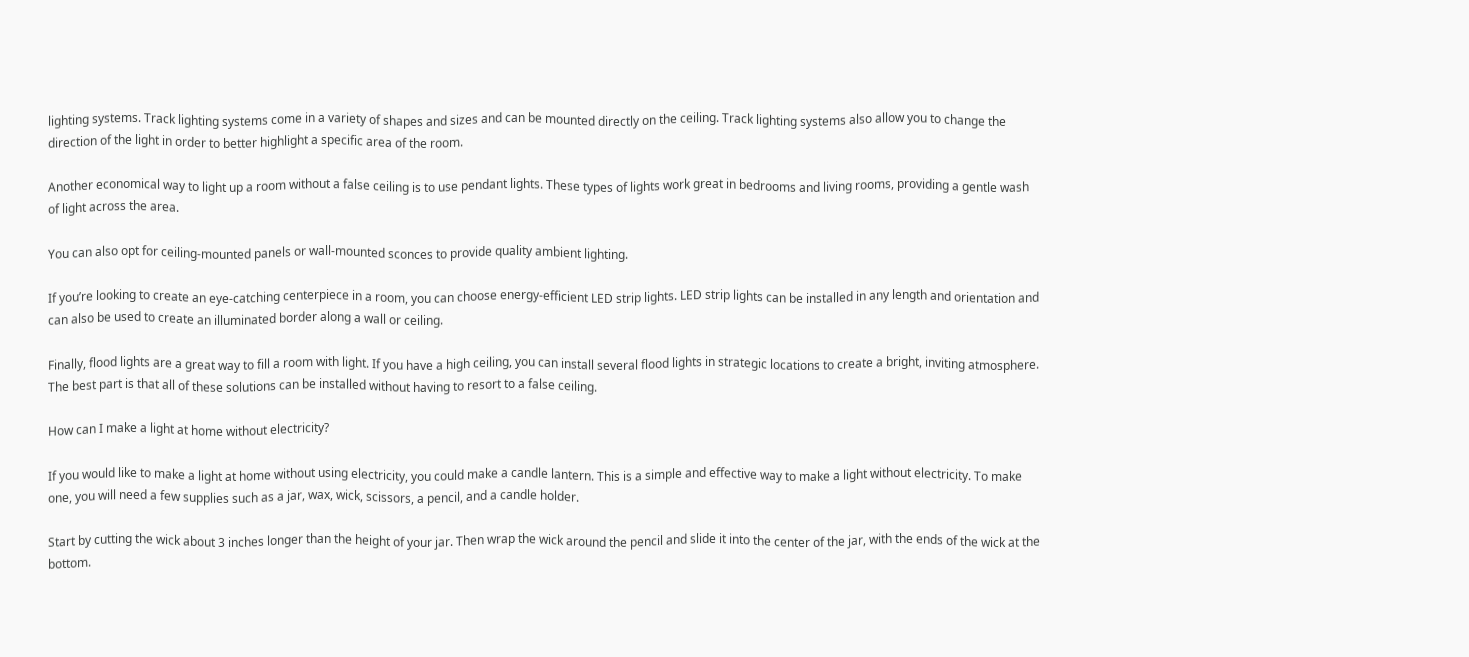lighting systems. Track lighting systems come in a variety of shapes and sizes and can be mounted directly on the ceiling. Track lighting systems also allow you to change the direction of the light in order to better highlight a specific area of the room.

Another economical way to light up a room without a false ceiling is to use pendant lights. These types of lights work great in bedrooms and living rooms, providing a gentle wash of light across the area.

You can also opt for ceiling-mounted panels or wall-mounted sconces to provide quality ambient lighting.

If you’re looking to create an eye-catching centerpiece in a room, you can choose energy-efficient LED strip lights. LED strip lights can be installed in any length and orientation and can also be used to create an illuminated border along a wall or ceiling.

Finally, flood lights are a great way to fill a room with light. If you have a high ceiling, you can install several flood lights in strategic locations to create a bright, inviting atmosphere. The best part is that all of these solutions can be installed without having to resort to a false ceiling.

How can I make a light at home without electricity?

If you would like to make a light at home without using electricity, you could make a candle lantern. This is a simple and effective way to make a light without electricity. To make one, you will need a few supplies such as a jar, wax, wick, scissors, a pencil, and a candle holder.

Start by cutting the wick about 3 inches longer than the height of your jar. Then wrap the wick around the pencil and slide it into the center of the jar, with the ends of the wick at the bottom.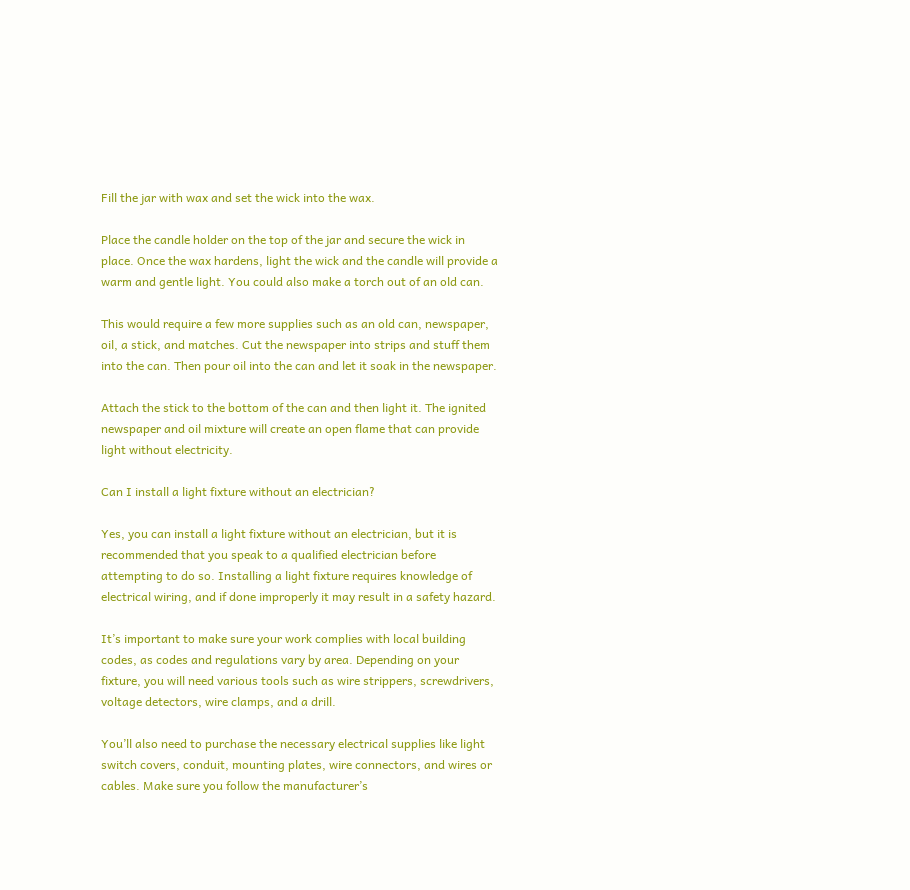Fill the jar with wax and set the wick into the wax.

Place the candle holder on the top of the jar and secure the wick in place. Once the wax hardens, light the wick and the candle will provide a warm and gentle light. You could also make a torch out of an old can.

This would require a few more supplies such as an old can, newspaper, oil, a stick, and matches. Cut the newspaper into strips and stuff them into the can. Then pour oil into the can and let it soak in the newspaper.

Attach the stick to the bottom of the can and then light it. The ignited newspaper and oil mixture will create an open flame that can provide light without electricity.

Can I install a light fixture without an electrician?

Yes, you can install a light fixture without an electrician, but it is recommended that you speak to a qualified electrician before attempting to do so. Installing a light fixture requires knowledge of electrical wiring, and if done improperly it may result in a safety hazard.

It’s important to make sure your work complies with local building codes, as codes and regulations vary by area. Depending on your fixture, you will need various tools such as wire strippers, screwdrivers, voltage detectors, wire clamps, and a drill.

You’ll also need to purchase the necessary electrical supplies like light switch covers, conduit, mounting plates, wire connectors, and wires or cables. Make sure you follow the manufacturer’s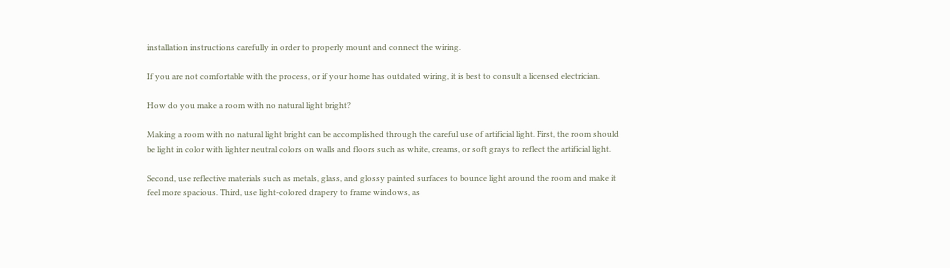installation instructions carefully in order to properly mount and connect the wiring.

If you are not comfortable with the process, or if your home has outdated wiring, it is best to consult a licensed electrician.

How do you make a room with no natural light bright?

Making a room with no natural light bright can be accomplished through the careful use of artificial light. First, the room should be light in color with lighter neutral colors on walls and floors such as white, creams, or soft grays to reflect the artificial light.

Second, use reflective materials such as metals, glass, and glossy painted surfaces to bounce light around the room and make it feel more spacious. Third, use light-colored drapery to frame windows, as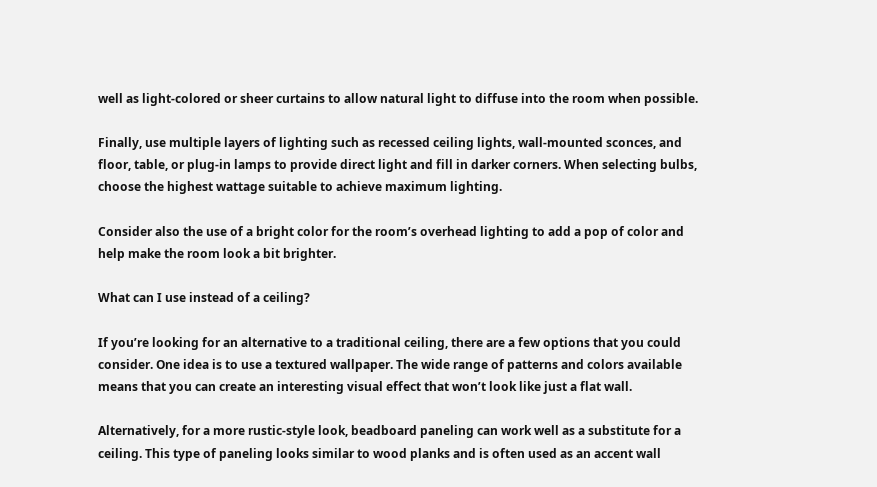well as light-colored or sheer curtains to allow natural light to diffuse into the room when possible.

Finally, use multiple layers of lighting such as recessed ceiling lights, wall-mounted sconces, and floor, table, or plug-in lamps to provide direct light and fill in darker corners. When selecting bulbs, choose the highest wattage suitable to achieve maximum lighting.

Consider also the use of a bright color for the room’s overhead lighting to add a pop of color and help make the room look a bit brighter.

What can I use instead of a ceiling?

If you’re looking for an alternative to a traditional ceiling, there are a few options that you could consider. One idea is to use a textured wallpaper. The wide range of patterns and colors available means that you can create an interesting visual effect that won’t look like just a flat wall.

Alternatively, for a more rustic-style look, beadboard paneling can work well as a substitute for a ceiling. This type of paneling looks similar to wood planks and is often used as an accent wall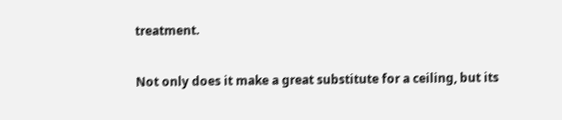treatment.

Not only does it make a great substitute for a ceiling, but its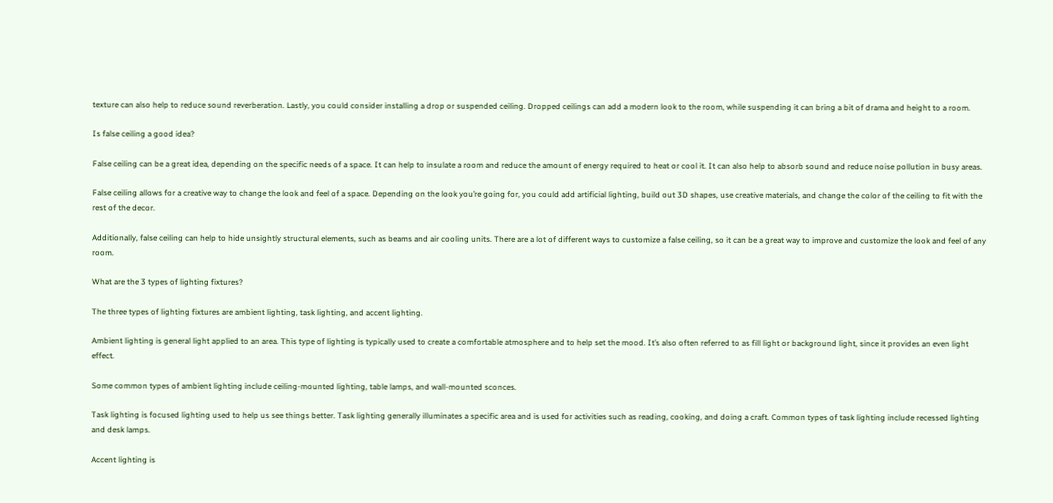texture can also help to reduce sound reverberation. Lastly, you could consider installing a drop or suspended ceiling. Dropped ceilings can add a modern look to the room, while suspending it can bring a bit of drama and height to a room.

Is false ceiling a good idea?

False ceiling can be a great idea, depending on the specific needs of a space. It can help to insulate a room and reduce the amount of energy required to heat or cool it. It can also help to absorb sound and reduce noise pollution in busy areas.

False ceiling allows for a creative way to change the look and feel of a space. Depending on the look you’re going for, you could add artificial lighting, build out 3D shapes, use creative materials, and change the color of the ceiling to fit with the rest of the decor.

Additionally, false ceiling can help to hide unsightly structural elements, such as beams and air cooling units. There are a lot of different ways to customize a false ceiling, so it can be a great way to improve and customize the look and feel of any room.

What are the 3 types of lighting fixtures?

The three types of lighting fixtures are ambient lighting, task lighting, and accent lighting.

Ambient lighting is general light applied to an area. This type of lighting is typically used to create a comfortable atmosphere and to help set the mood. It’s also often referred to as fill light or background light, since it provides an even light effect.

Some common types of ambient lighting include ceiling-mounted lighting, table lamps, and wall-mounted sconces.

Task lighting is focused lighting used to help us see things better. Task lighting generally illuminates a specific area and is used for activities such as reading, cooking, and doing a craft. Common types of task lighting include recessed lighting and desk lamps.

Accent lighting is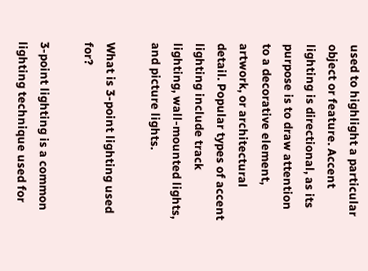used to highlight a particular object or feature. Accent lighting is directional, as its purpose is to draw attention to a decorative element, artwork, or architectural detail. Popular types of accent lighting include track lighting, wall-mounted lights, and picture lights.

What is 3-point lighting used for?

3-point lighting is a common lighting technique used for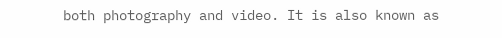both photography and video. It is also known as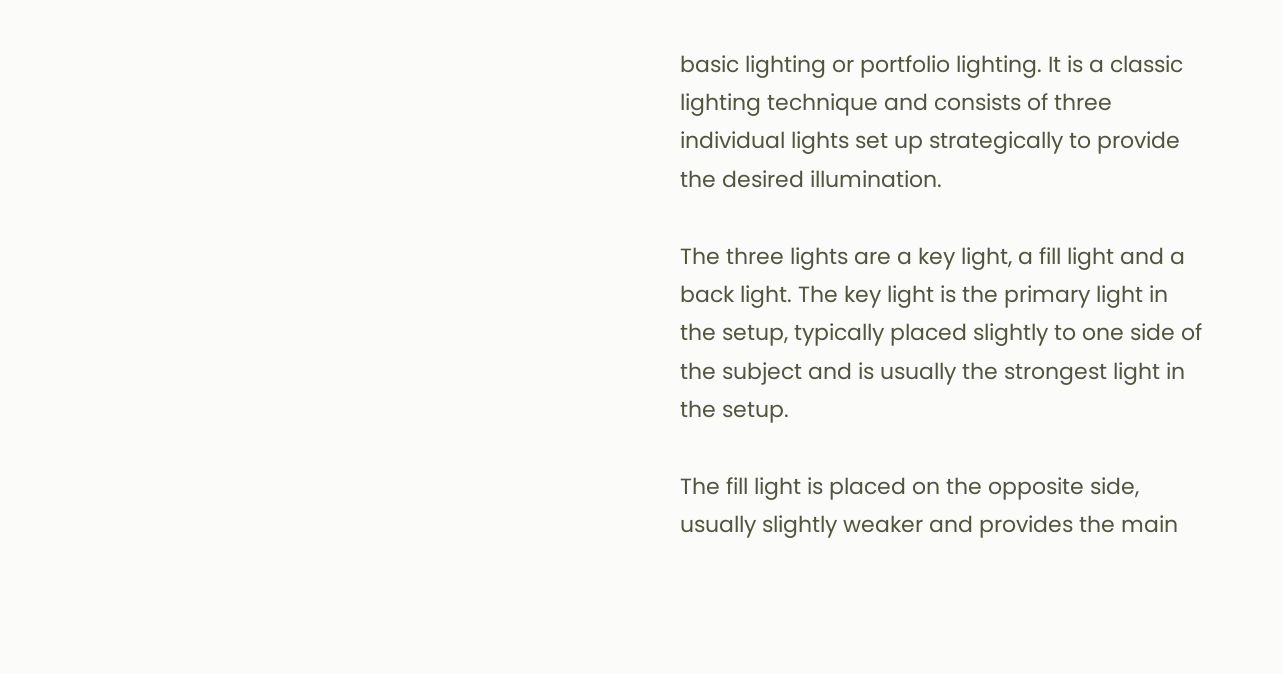basic lighting or portfolio lighting. It is a classic lighting technique and consists of three individual lights set up strategically to provide the desired illumination.

The three lights are a key light, a fill light and a back light. The key light is the primary light in the setup, typically placed slightly to one side of the subject and is usually the strongest light in the setup.

The fill light is placed on the opposite side, usually slightly weaker and provides the main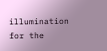illumination for the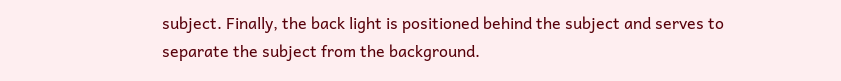subject. Finally, the back light is positioned behind the subject and serves to separate the subject from the background.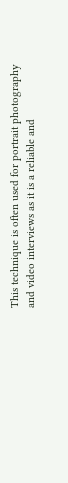This technique is often used for portrait photography and video interviews as it is a reliable and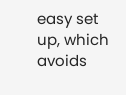easy set up, which avoids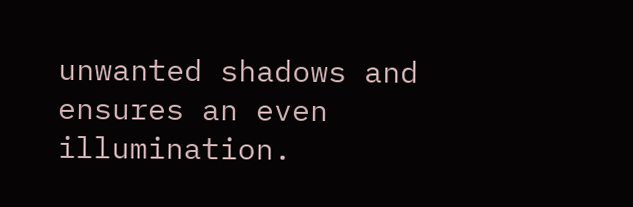unwanted shadows and ensures an even illumination.